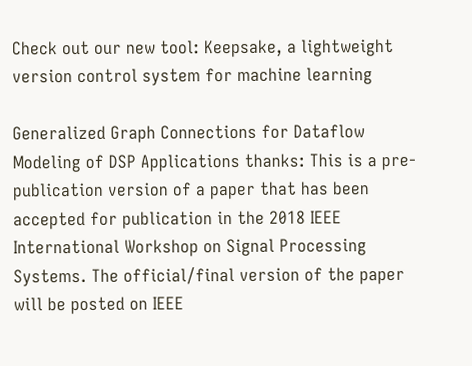Check out our new tool: Keepsake, a lightweight version control system for machine learning

Generalized Graph Connections for Dataflow Modeling of DSP Applications thanks: This is a pre-publication version of a paper that has been accepted for publication in the 2018 IEEE International Workshop on Signal Processing Systems. The official/final version of the paper will be posted on IEEE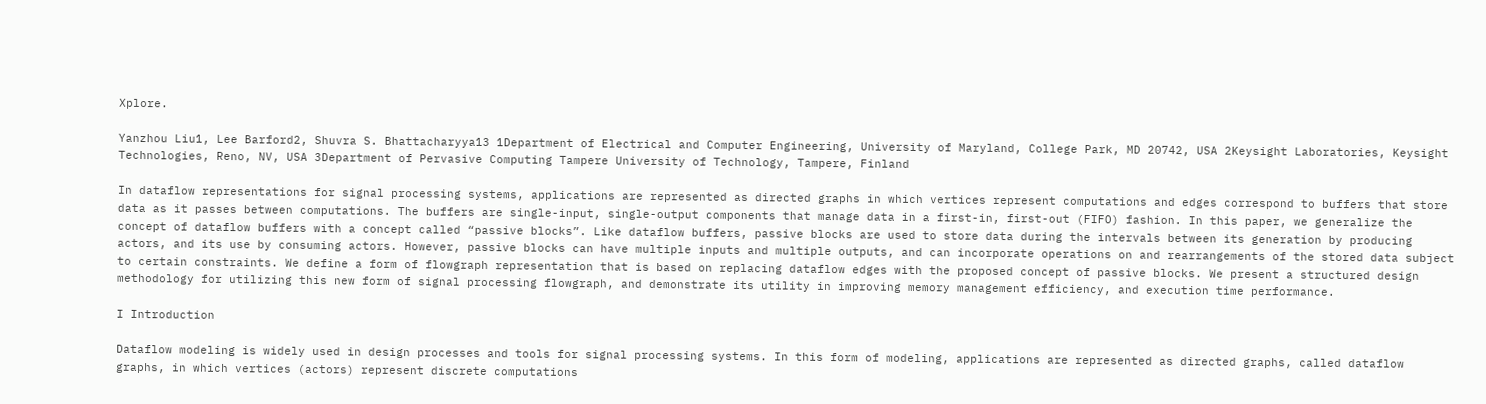Xplore.

Yanzhou Liu1, Lee Barford2, Shuvra S. Bhattacharyya13 1Department of Electrical and Computer Engineering, University of Maryland, College Park, MD 20742, USA 2Keysight Laboratories, Keysight Technologies, Reno, NV, USA 3Department of Pervasive Computing Tampere University of Technology, Tampere, Finland

In dataflow representations for signal processing systems, applications are represented as directed graphs in which vertices represent computations and edges correspond to buffers that store data as it passes between computations. The buffers are single-input, single-output components that manage data in a first-in, first-out (FIFO) fashion. In this paper, we generalize the concept of dataflow buffers with a concept called “passive blocks”. Like dataflow buffers, passive blocks are used to store data during the intervals between its generation by producing actors, and its use by consuming actors. However, passive blocks can have multiple inputs and multiple outputs, and can incorporate operations on and rearrangements of the stored data subject to certain constraints. We define a form of flowgraph representation that is based on replacing dataflow edges with the proposed concept of passive blocks. We present a structured design methodology for utilizing this new form of signal processing flowgraph, and demonstrate its utility in improving memory management efficiency, and execution time performance.

I Introduction

Dataflow modeling is widely used in design processes and tools for signal processing systems. In this form of modeling, applications are represented as directed graphs, called dataflow graphs, in which vertices (actors) represent discrete computations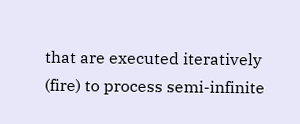that are executed iteratively (fire) to process semi-infinite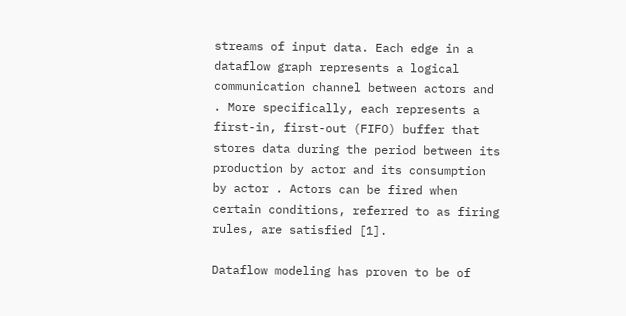streams of input data. Each edge in a dataflow graph represents a logical communication channel between actors and . More specifically, each represents a first-in, first-out (FIFO) buffer that stores data during the period between its production by actor and its consumption by actor . Actors can be fired when certain conditions, referred to as firing rules, are satisfied [1].

Dataflow modeling has proven to be of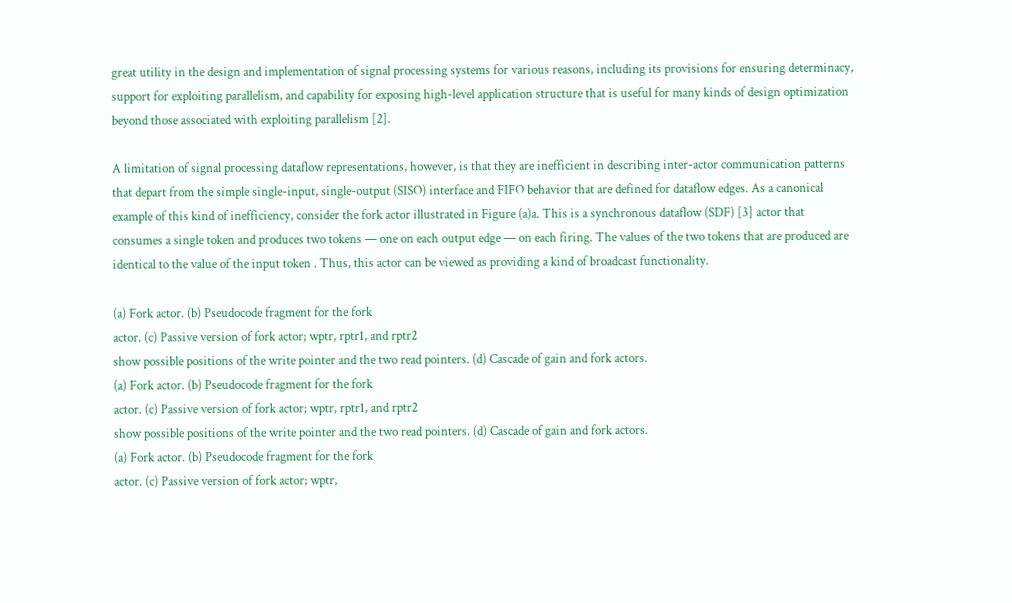great utility in the design and implementation of signal processing systems for various reasons, including its provisions for ensuring determinacy, support for exploiting parallelism, and capability for exposing high-level application structure that is useful for many kinds of design optimization beyond those associated with exploiting parallelism [2].

A limitation of signal processing dataflow representations, however, is that they are inefficient in describing inter-actor communication patterns that depart from the simple single-input, single-output (SISO) interface and FIFO behavior that are defined for dataflow edges. As a canonical example of this kind of inefficiency, consider the fork actor illustrated in Figure (a)a. This is a synchronous dataflow (SDF) [3] actor that consumes a single token and produces two tokens — one on each output edge — on each firing. The values of the two tokens that are produced are identical to the value of the input token . Thus, this actor can be viewed as providing a kind of broadcast functionality.

(a) Fork actor. (b) Pseudocode fragment for the fork
actor. (c) Passive version of fork actor; wptr, rptr1, and rptr2
show possible positions of the write pointer and the two read pointers. (d) Cascade of gain and fork actors.
(a) Fork actor. (b) Pseudocode fragment for the fork
actor. (c) Passive version of fork actor; wptr, rptr1, and rptr2
show possible positions of the write pointer and the two read pointers. (d) Cascade of gain and fork actors.
(a) Fork actor. (b) Pseudocode fragment for the fork
actor. (c) Passive version of fork actor; wptr,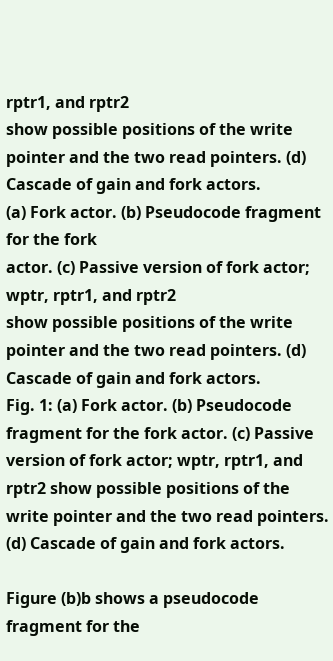rptr1, and rptr2
show possible positions of the write pointer and the two read pointers. (d) Cascade of gain and fork actors.
(a) Fork actor. (b) Pseudocode fragment for the fork
actor. (c) Passive version of fork actor; wptr, rptr1, and rptr2
show possible positions of the write pointer and the two read pointers. (d) Cascade of gain and fork actors.
Fig. 1: (a) Fork actor. (b) Pseudocode fragment for the fork actor. (c) Passive version of fork actor; wptr, rptr1, and rptr2 show possible positions of the write pointer and the two read pointers. (d) Cascade of gain and fork actors.

Figure (b)b shows a pseudocode fragment for the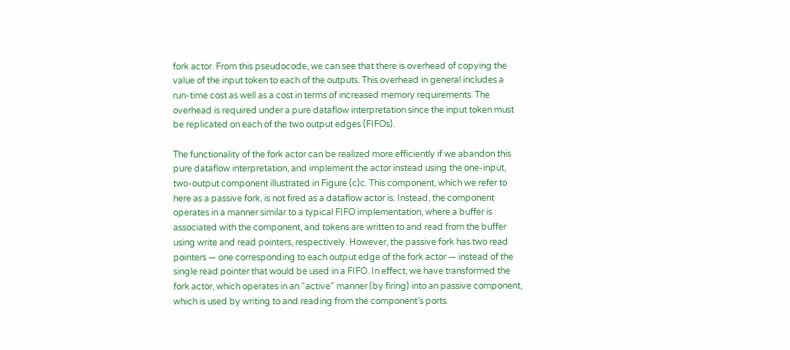fork actor. From this pseudocode, we can see that there is overhead of copying the value of the input token to each of the outputs. This overhead in general includes a run-time cost as well as a cost in terms of increased memory requirements. The overhead is required under a pure dataflow interpretation since the input token must be replicated on each of the two output edges (FIFOs).

The functionality of the fork actor can be realized more efficiently if we abandon this pure dataflow interpretation, and implement the actor instead using the one-input, two-output component illustrated in Figure (c)c. This component, which we refer to here as a passive fork, is not fired as a dataflow actor is. Instead, the component operates in a manner similar to a typical FIFO implementation, where a buffer is associated with the component, and tokens are written to and read from the buffer using write and read pointers, respectively. However, the passive fork has two read pointers — one corresponding to each output edge of the fork actor — instead of the single read pointer that would be used in a FIFO. In effect, we have transformed the fork actor, which operates in an “active” manner (by firing) into an passive component, which is used by writing to and reading from the component’s ports.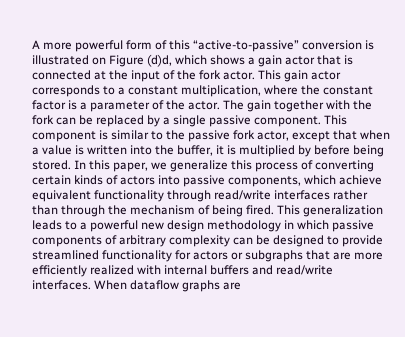A more powerful form of this “active-to-passive” conversion is illustrated on Figure (d)d, which shows a gain actor that is connected at the input of the fork actor. This gain actor corresponds to a constant multiplication, where the constant factor is a parameter of the actor. The gain together with the fork can be replaced by a single passive component. This component is similar to the passive fork actor, except that when a value is written into the buffer, it is multiplied by before being stored. In this paper, we generalize this process of converting certain kinds of actors into passive components, which achieve equivalent functionality through read/write interfaces rather than through the mechanism of being fired. This generalization leads to a powerful new design methodology in which passive components of arbitrary complexity can be designed to provide streamlined functionality for actors or subgraphs that are more efficiently realized with internal buffers and read/write interfaces. When dataflow graphs are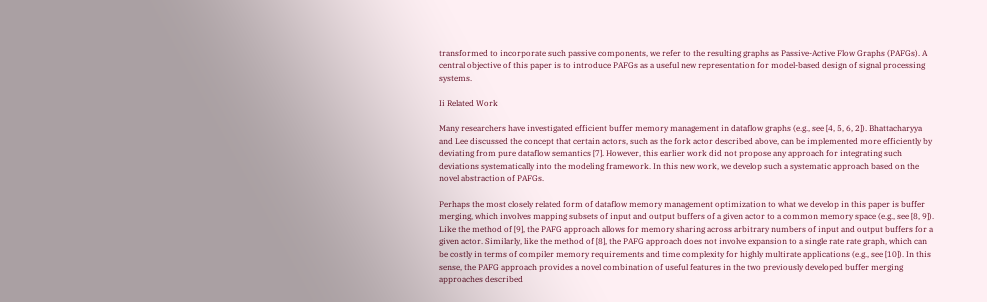transformed to incorporate such passive components, we refer to the resulting graphs as Passive-Active Flow Graphs (PAFGs). A central objective of this paper is to introduce PAFGs as a useful new representation for model-based design of signal processing systems.

Ii Related Work

Many researchers have investigated efficient buffer memory management in dataflow graphs (e.g., see [4, 5, 6, 2]). Bhattacharyya and Lee discussed the concept that certain actors, such as the fork actor described above, can be implemented more efficiently by deviating from pure dataflow semantics [7]. However, this earlier work did not propose any approach for integrating such deviations systematically into the modeling framework. In this new work, we develop such a systematic approach based on the novel abstraction of PAFGs.

Perhaps the most closely related form of dataflow memory management optimization to what we develop in this paper is buffer merging, which involves mapping subsets of input and output buffers of a given actor to a common memory space (e.g., see [8, 9]). Like the method of [9], the PAFG approach allows for memory sharing across arbitrary numbers of input and output buffers for a given actor. Similarly, like the method of [8], the PAFG approach does not involve expansion to a single rate rate graph, which can be costly in terms of compiler memory requirements and time complexity for highly multirate applications (e.g., see [10]). In this sense, the PAFG approach provides a novel combination of useful features in the two previously developed buffer merging approaches described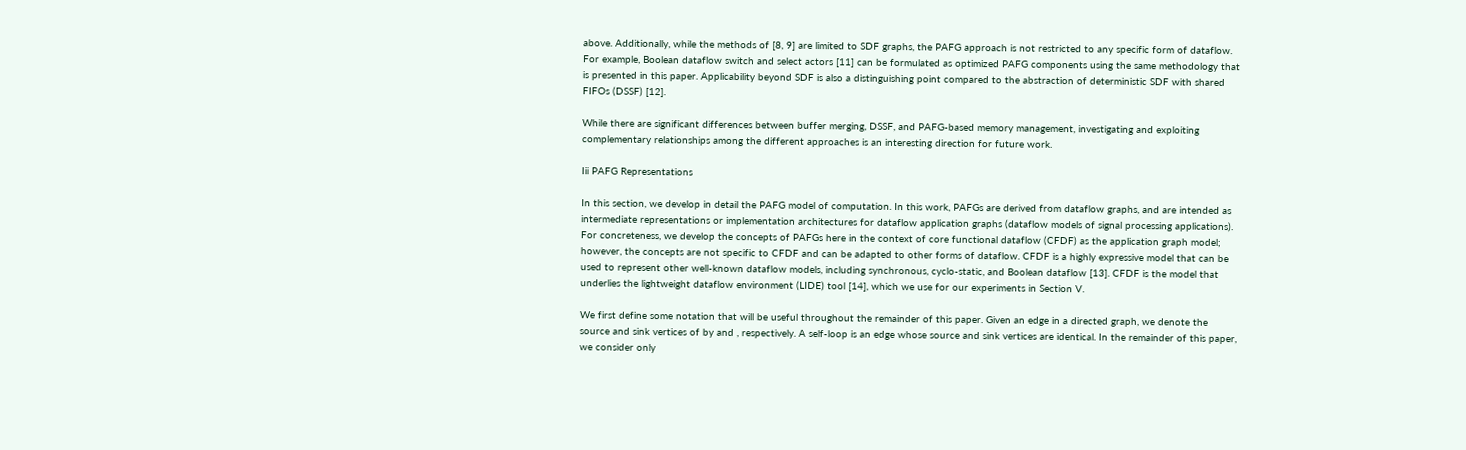above. Additionally, while the methods of [8, 9] are limited to SDF graphs, the PAFG approach is not restricted to any specific form of dataflow. For example, Boolean dataflow switch and select actors [11] can be formulated as optimized PAFG components using the same methodology that is presented in this paper. Applicability beyond SDF is also a distinguishing point compared to the abstraction of deterministic SDF with shared FIFOs (DSSF) [12].

While there are significant differences between buffer merging, DSSF, and PAFG-based memory management, investigating and exploiting complementary relationships among the different approaches is an interesting direction for future work.

Iii PAFG Representations

In this section, we develop in detail the PAFG model of computation. In this work, PAFGs are derived from dataflow graphs, and are intended as intermediate representations or implementation architectures for dataflow application graphs (dataflow models of signal processing applications). For concreteness, we develop the concepts of PAFGs here in the context of core functional dataflow (CFDF) as the application graph model; however, the concepts are not specific to CFDF and can be adapted to other forms of dataflow. CFDF is a highly expressive model that can be used to represent other well-known dataflow models, including synchronous, cyclo-static, and Boolean dataflow [13]. CFDF is the model that underlies the lightweight dataflow environment (LIDE) tool [14], which we use for our experiments in Section V.

We first define some notation that will be useful throughout the remainder of this paper. Given an edge in a directed graph, we denote the source and sink vertices of by and , respectively. A self-loop is an edge whose source and sink vertices are identical. In the remainder of this paper, we consider only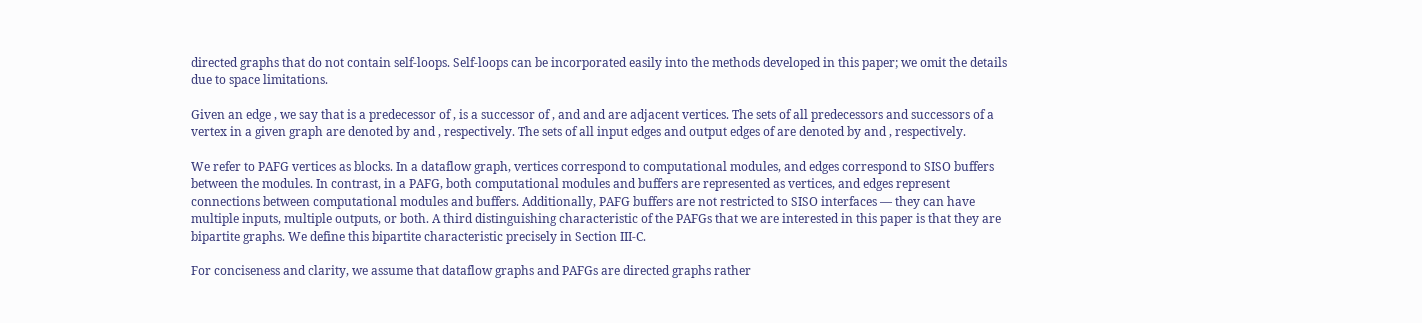directed graphs that do not contain self-loops. Self-loops can be incorporated easily into the methods developed in this paper; we omit the details due to space limitations.

Given an edge , we say that is a predecessor of , is a successor of , and and are adjacent vertices. The sets of all predecessors and successors of a vertex in a given graph are denoted by and , respectively. The sets of all input edges and output edges of are denoted by and , respectively.

We refer to PAFG vertices as blocks. In a dataflow graph, vertices correspond to computational modules, and edges correspond to SISO buffers between the modules. In contrast, in a PAFG, both computational modules and buffers are represented as vertices, and edges represent connections between computational modules and buffers. Additionally, PAFG buffers are not restricted to SISO interfaces — they can have multiple inputs, multiple outputs, or both. A third distinguishing characteristic of the PAFGs that we are interested in this paper is that they are bipartite graphs. We define this bipartite characteristic precisely in Section III-C.

For conciseness and clarity, we assume that dataflow graphs and PAFGs are directed graphs rather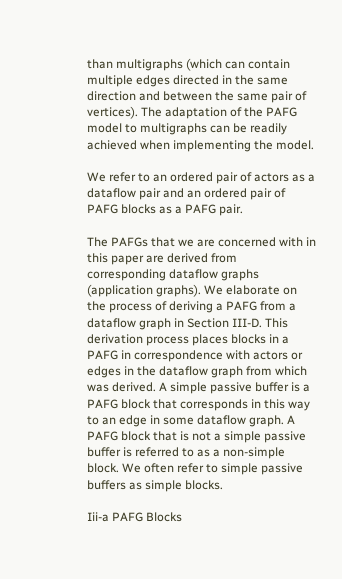than multigraphs (which can contain multiple edges directed in the same direction and between the same pair of vertices). The adaptation of the PAFG model to multigraphs can be readily achieved when implementing the model.

We refer to an ordered pair of actors as a dataflow pair and an ordered pair of PAFG blocks as a PAFG pair.

The PAFGs that we are concerned with in this paper are derived from corresponding dataflow graphs (application graphs). We elaborate on the process of deriving a PAFG from a dataflow graph in Section III-D. This derivation process places blocks in a PAFG in correspondence with actors or edges in the dataflow graph from which was derived. A simple passive buffer is a PAFG block that corresponds in this way to an edge in some dataflow graph. A PAFG block that is not a simple passive buffer is referred to as a non-simple block. We often refer to simple passive buffers as simple blocks.

Iii-a PAFG Blocks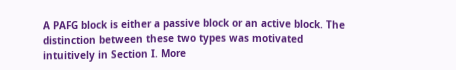A PAFG block is either a passive block or an active block. The distinction between these two types was motivated intuitively in Section I. More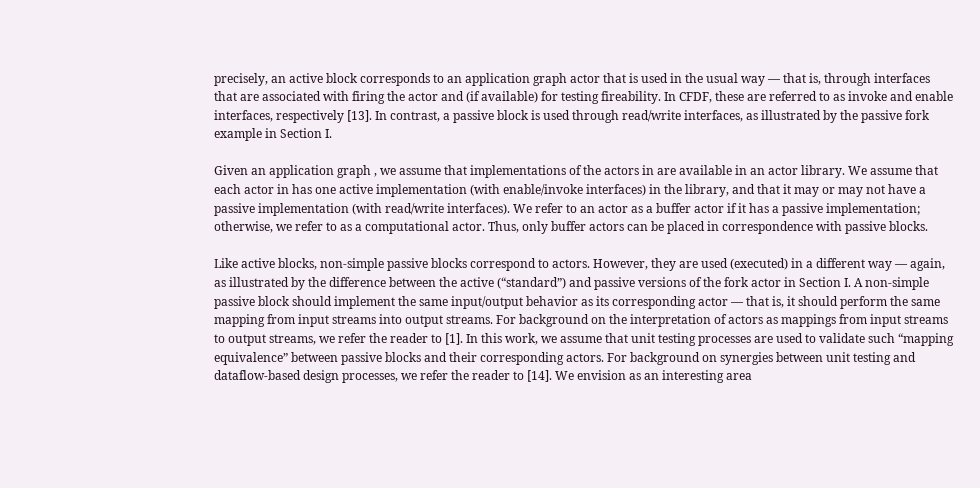precisely, an active block corresponds to an application graph actor that is used in the usual way — that is, through interfaces that are associated with firing the actor and (if available) for testing fireability. In CFDF, these are referred to as invoke and enable interfaces, respectively [13]. In contrast, a passive block is used through read/write interfaces, as illustrated by the passive fork example in Section I.

Given an application graph , we assume that implementations of the actors in are available in an actor library. We assume that each actor in has one active implementation (with enable/invoke interfaces) in the library, and that it may or may not have a passive implementation (with read/write interfaces). We refer to an actor as a buffer actor if it has a passive implementation; otherwise, we refer to as a computational actor. Thus, only buffer actors can be placed in correspondence with passive blocks.

Like active blocks, non-simple passive blocks correspond to actors. However, they are used (executed) in a different way — again, as illustrated by the difference between the active (“standard”) and passive versions of the fork actor in Section I. A non-simple passive block should implement the same input/output behavior as its corresponding actor — that is, it should perform the same mapping from input streams into output streams. For background on the interpretation of actors as mappings from input streams to output streams, we refer the reader to [1]. In this work, we assume that unit testing processes are used to validate such “mapping equivalence” between passive blocks and their corresponding actors. For background on synergies between unit testing and dataflow-based design processes, we refer the reader to [14]. We envision as an interesting area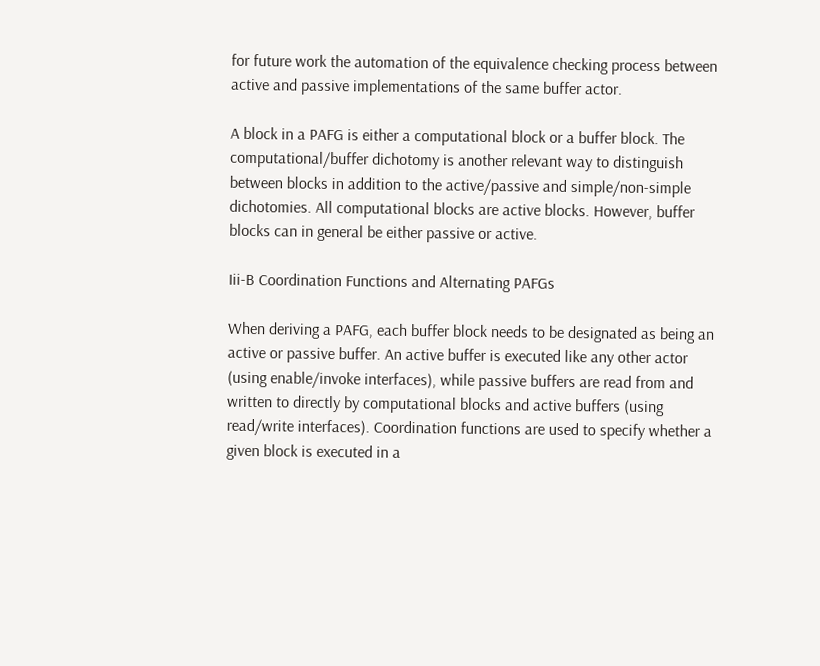for future work the automation of the equivalence checking process between active and passive implementations of the same buffer actor.

A block in a PAFG is either a computational block or a buffer block. The computational/buffer dichotomy is another relevant way to distinguish between blocks in addition to the active/passive and simple/non-simple dichotomies. All computational blocks are active blocks. However, buffer blocks can in general be either passive or active.

Iii-B Coordination Functions and Alternating PAFGs

When deriving a PAFG, each buffer block needs to be designated as being an active or passive buffer. An active buffer is executed like any other actor (using enable/invoke interfaces), while passive buffers are read from and written to directly by computational blocks and active buffers (using read/write interfaces). Coordination functions are used to specify whether a given block is executed in a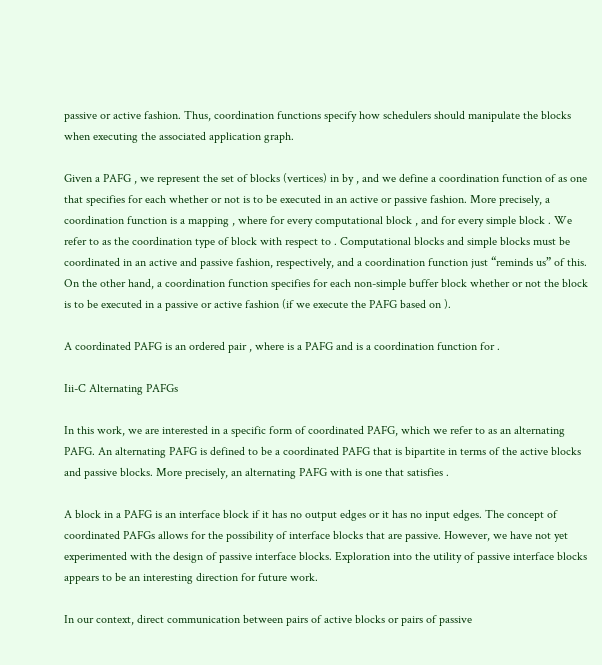passive or active fashion. Thus, coordination functions specify how schedulers should manipulate the blocks when executing the associated application graph.

Given a PAFG , we represent the set of blocks (vertices) in by , and we define a coordination function of as one that specifies for each whether or not is to be executed in an active or passive fashion. More precisely, a coordination function is a mapping , where for every computational block , and for every simple block . We refer to as the coordination type of block with respect to . Computational blocks and simple blocks must be coordinated in an active and passive fashion, respectively, and a coordination function just “reminds us” of this. On the other hand, a coordination function specifies for each non-simple buffer block whether or not the block is to be executed in a passive or active fashion (if we execute the PAFG based on ).

A coordinated PAFG is an ordered pair , where is a PAFG and is a coordination function for .

Iii-C Alternating PAFGs

In this work, we are interested in a specific form of coordinated PAFG, which we refer to as an alternating PAFG. An alternating PAFG is defined to be a coordinated PAFG that is bipartite in terms of the active blocks and passive blocks. More precisely, an alternating PAFG with is one that satisfies .

A block in a PAFG is an interface block if it has no output edges or it has no input edges. The concept of coordinated PAFGs allows for the possibility of interface blocks that are passive. However, we have not yet experimented with the design of passive interface blocks. Exploration into the utility of passive interface blocks appears to be an interesting direction for future work.

In our context, direct communication between pairs of active blocks or pairs of passive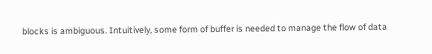blocks is ambiguous. Intuitively, some form of buffer is needed to manage the flow of data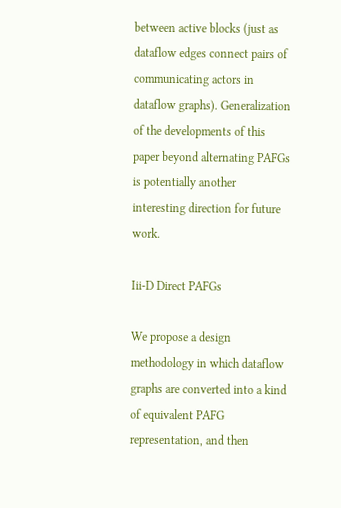between active blocks (just as dataflow edges connect pairs of communicating actors in dataflow graphs). Generalization of the developments of this paper beyond alternating PAFGs is potentially another interesting direction for future work.

Iii-D Direct PAFGs

We propose a design methodology in which dataflow graphs are converted into a kind of equivalent PAFG representation, and then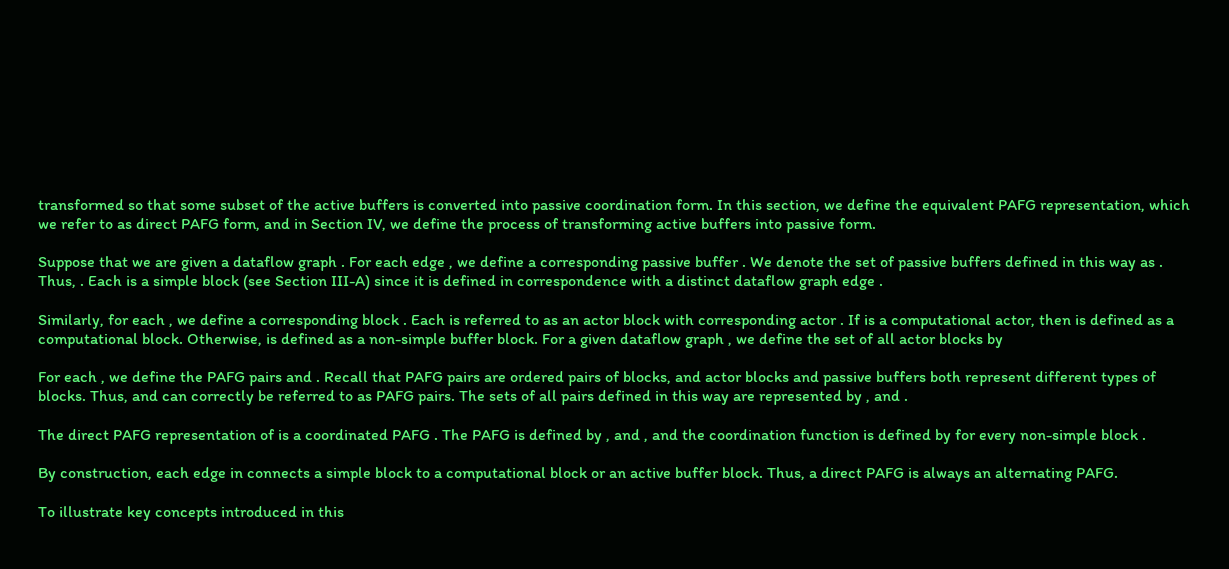transformed so that some subset of the active buffers is converted into passive coordination form. In this section, we define the equivalent PAFG representation, which we refer to as direct PAFG form, and in Section IV, we define the process of transforming active buffers into passive form.

Suppose that we are given a dataflow graph . For each edge , we define a corresponding passive buffer . We denote the set of passive buffers defined in this way as . Thus, . Each is a simple block (see Section III-A) since it is defined in correspondence with a distinct dataflow graph edge .

Similarly, for each , we define a corresponding block . Each is referred to as an actor block with corresponding actor . If is a computational actor, then is defined as a computational block. Otherwise, is defined as a non-simple buffer block. For a given dataflow graph , we define the set of all actor blocks by

For each , we define the PAFG pairs and . Recall that PAFG pairs are ordered pairs of blocks, and actor blocks and passive buffers both represent different types of blocks. Thus, and can correctly be referred to as PAFG pairs. The sets of all pairs defined in this way are represented by , and .

The direct PAFG representation of is a coordinated PAFG . The PAFG is defined by , and , and the coordination function is defined by for every non-simple block .

By construction, each edge in connects a simple block to a computational block or an active buffer block. Thus, a direct PAFG is always an alternating PAFG.

To illustrate key concepts introduced in this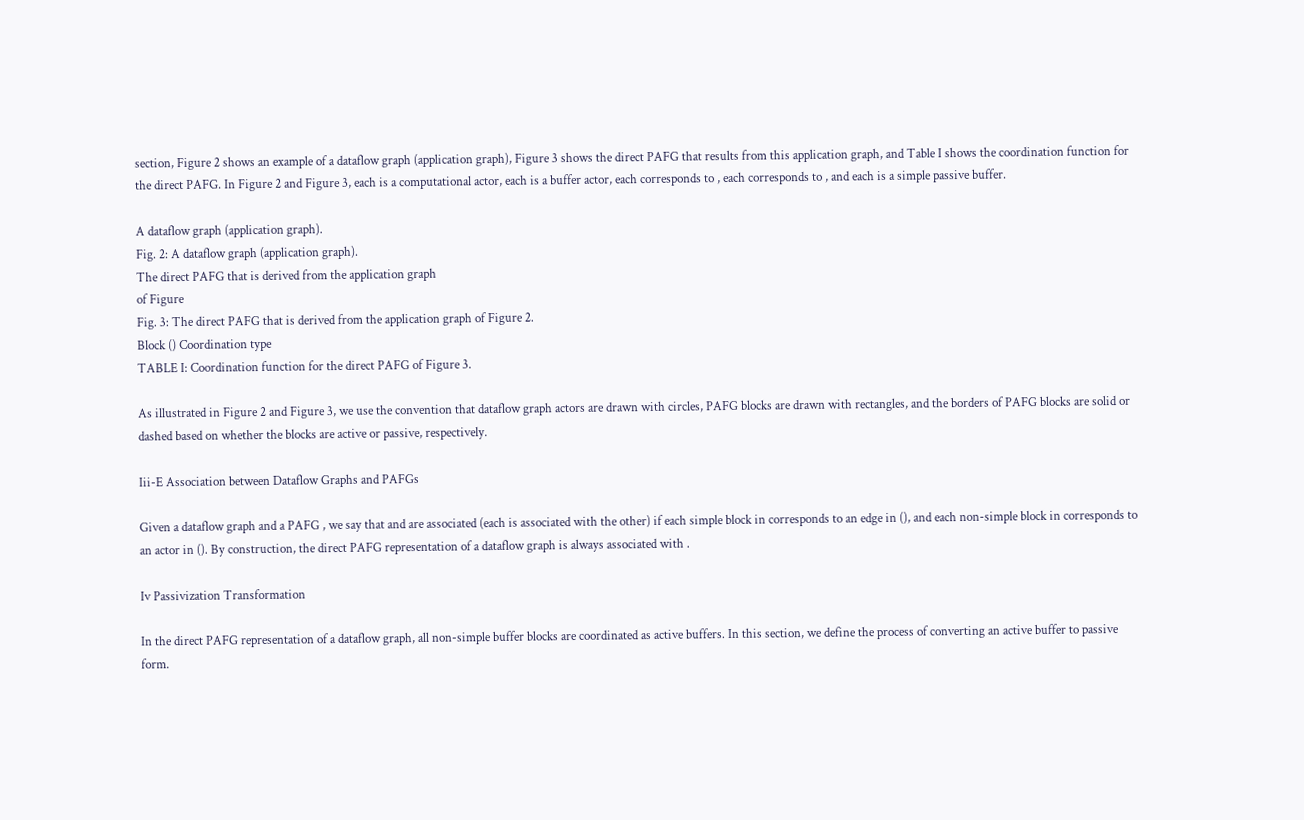section, Figure 2 shows an example of a dataflow graph (application graph), Figure 3 shows the direct PAFG that results from this application graph, and Table I shows the coordination function for the direct PAFG. In Figure 2 and Figure 3, each is a computational actor, each is a buffer actor, each corresponds to , each corresponds to , and each is a simple passive buffer.

A dataflow graph (application graph).
Fig. 2: A dataflow graph (application graph).
The direct PAFG that is derived from the application graph
of Figure
Fig. 3: The direct PAFG that is derived from the application graph of Figure 2.
Block () Coordination type
TABLE I: Coordination function for the direct PAFG of Figure 3.

As illustrated in Figure 2 and Figure 3, we use the convention that dataflow graph actors are drawn with circles, PAFG blocks are drawn with rectangles, and the borders of PAFG blocks are solid or dashed based on whether the blocks are active or passive, respectively.

Iii-E Association between Dataflow Graphs and PAFGs

Given a dataflow graph and a PAFG , we say that and are associated (each is associated with the other) if each simple block in corresponds to an edge in (), and each non-simple block in corresponds to an actor in (). By construction, the direct PAFG representation of a dataflow graph is always associated with .

Iv Passivization Transformation

In the direct PAFG representation of a dataflow graph, all non-simple buffer blocks are coordinated as active buffers. In this section, we define the process of converting an active buffer to passive form.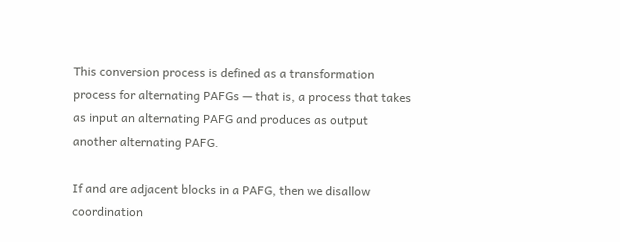This conversion process is defined as a transformation process for alternating PAFGs — that is, a process that takes as input an alternating PAFG and produces as output another alternating PAFG.

If and are adjacent blocks in a PAFG, then we disallow coordination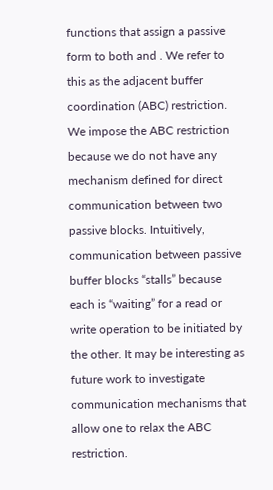functions that assign a passive form to both and . We refer to this as the adjacent buffer coordination (ABC) restriction. We impose the ABC restriction because we do not have any mechanism defined for direct communication between two passive blocks. Intuitively, communication between passive buffer blocks “stalls” because each is “waiting” for a read or write operation to be initiated by the other. It may be interesting as future work to investigate communication mechanisms that allow one to relax the ABC restriction.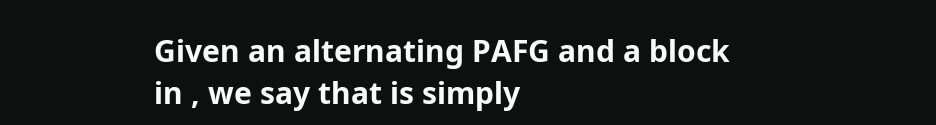Given an alternating PAFG and a block in , we say that is simply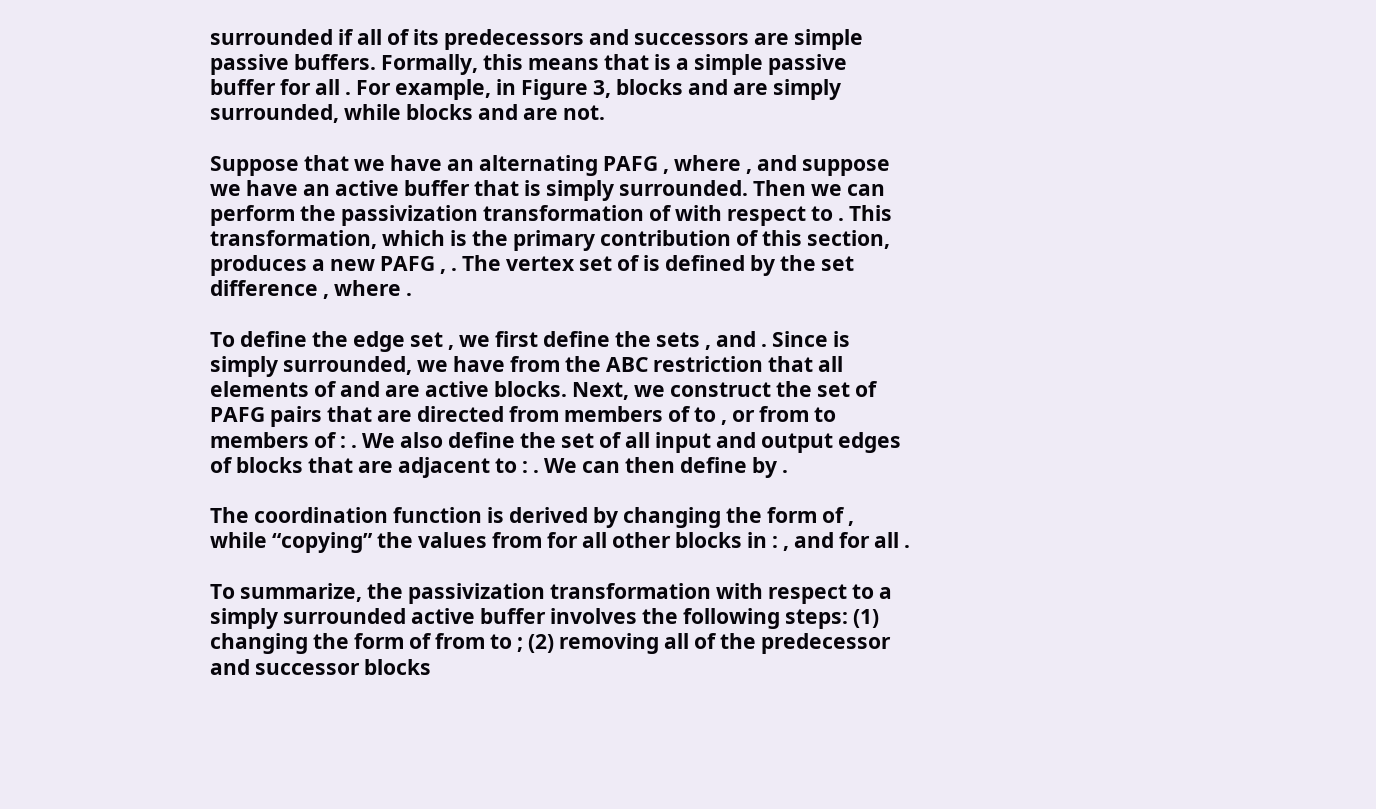surrounded if all of its predecessors and successors are simple passive buffers. Formally, this means that is a simple passive buffer for all . For example, in Figure 3, blocks and are simply surrounded, while blocks and are not.

Suppose that we have an alternating PAFG , where , and suppose we have an active buffer that is simply surrounded. Then we can perform the passivization transformation of with respect to . This transformation, which is the primary contribution of this section, produces a new PAFG , . The vertex set of is defined by the set difference , where .

To define the edge set , we first define the sets , and . Since is simply surrounded, we have from the ABC restriction that all elements of and are active blocks. Next, we construct the set of PAFG pairs that are directed from members of to , or from to members of : . We also define the set of all input and output edges of blocks that are adjacent to : . We can then define by .

The coordination function is derived by changing the form of , while “copying” the values from for all other blocks in : , and for all .

To summarize, the passivization transformation with respect to a simply surrounded active buffer involves the following steps: (1) changing the form of from to ; (2) removing all of the predecessor and successor blocks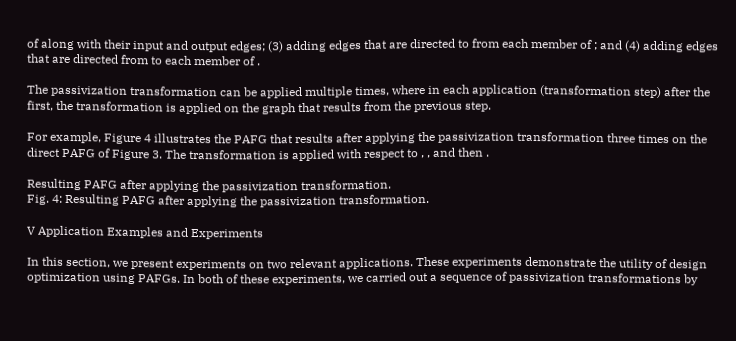of along with their input and output edges; (3) adding edges that are directed to from each member of ; and (4) adding edges that are directed from to each member of .

The passivization transformation can be applied multiple times, where in each application (transformation step) after the first, the transformation is applied on the graph that results from the previous step.

For example, Figure 4 illustrates the PAFG that results after applying the passivization transformation three times on the direct PAFG of Figure 3. The transformation is applied with respect to , , and then .

Resulting PAFG after applying the passivization transformation.
Fig. 4: Resulting PAFG after applying the passivization transformation.

V Application Examples and Experiments

In this section, we present experiments on two relevant applications. These experiments demonstrate the utility of design optimization using PAFGs. In both of these experiments, we carried out a sequence of passivization transformations by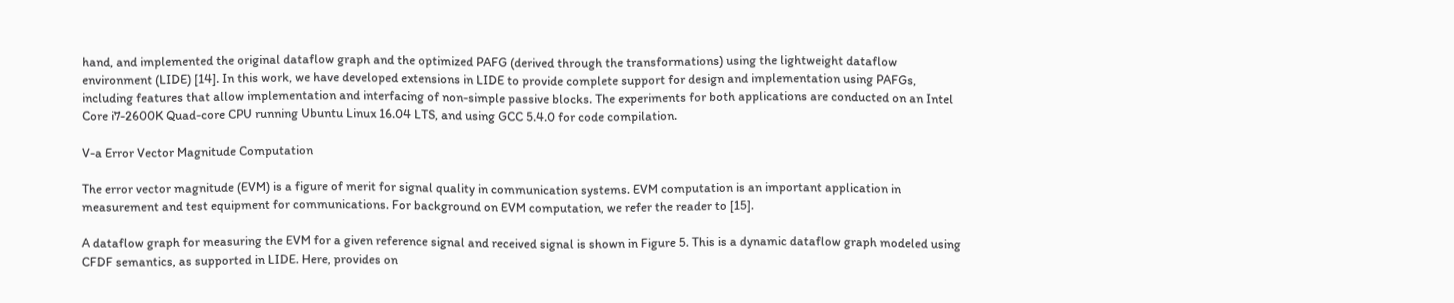hand, and implemented the original dataflow graph and the optimized PAFG (derived through the transformations) using the lightweight dataflow environment (LIDE) [14]. In this work, we have developed extensions in LIDE to provide complete support for design and implementation using PAFGs, including features that allow implementation and interfacing of non-simple passive blocks. The experiments for both applications are conducted on an Intel Core i7-2600K Quad-core CPU running Ubuntu Linux 16.04 LTS, and using GCC 5.4.0 for code compilation.

V-a Error Vector Magnitude Computation

The error vector magnitude (EVM) is a figure of merit for signal quality in communication systems. EVM computation is an important application in measurement and test equipment for communications. For background on EVM computation, we refer the reader to [15].

A dataflow graph for measuring the EVM for a given reference signal and received signal is shown in Figure 5. This is a dynamic dataflow graph modeled using CFDF semantics, as supported in LIDE. Here, provides on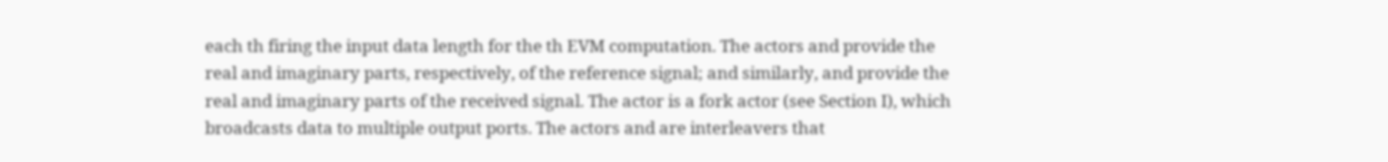each th firing the input data length for the th EVM computation. The actors and provide the real and imaginary parts, respectively, of the reference signal; and similarly, and provide the real and imaginary parts of the received signal. The actor is a fork actor (see Section I), which broadcasts data to multiple output ports. The actors and are interleavers that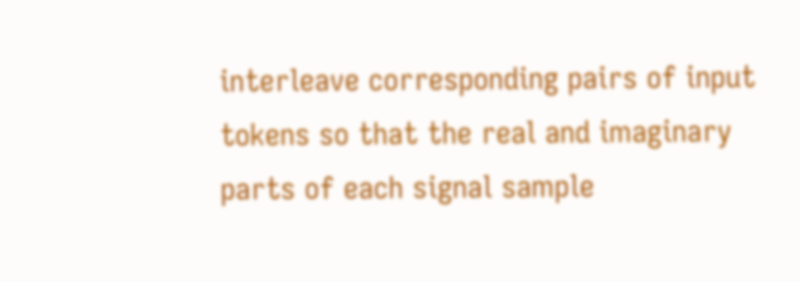interleave corresponding pairs of input tokens so that the real and imaginary parts of each signal sample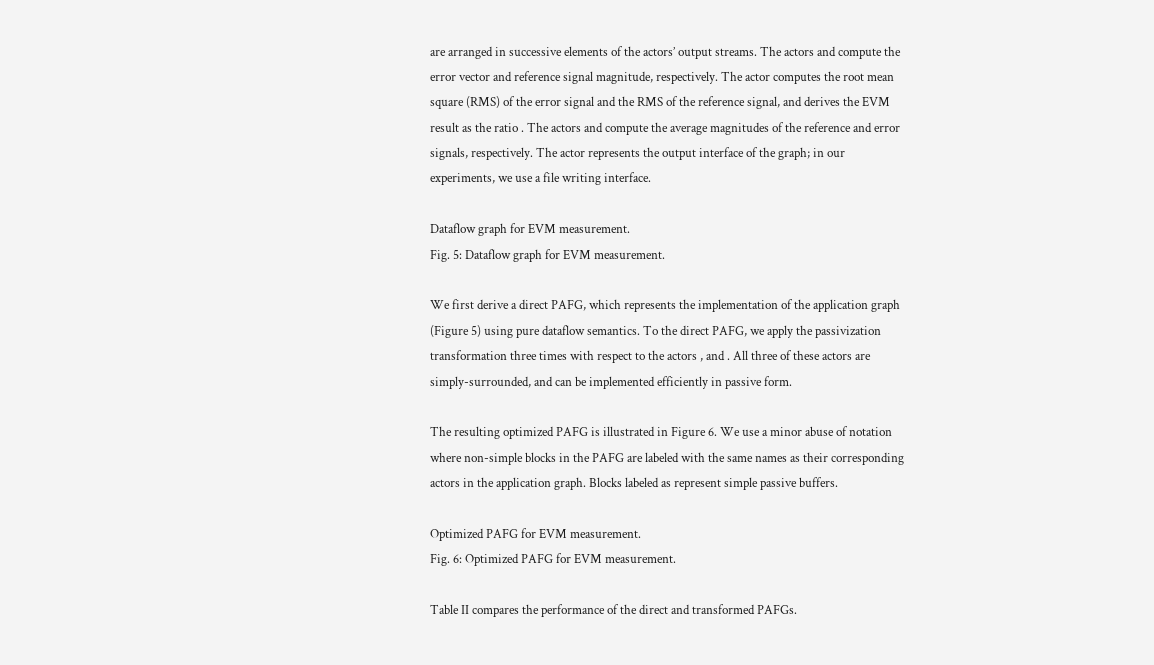are arranged in successive elements of the actors’ output streams. The actors and compute the error vector and reference signal magnitude, respectively. The actor computes the root mean square (RMS) of the error signal and the RMS of the reference signal, and derives the EVM result as the ratio . The actors and compute the average magnitudes of the reference and error signals, respectively. The actor represents the output interface of the graph; in our experiments, we use a file writing interface.

Dataflow graph for EVM measurement.
Fig. 5: Dataflow graph for EVM measurement.

We first derive a direct PAFG, which represents the implementation of the application graph (Figure 5) using pure dataflow semantics. To the direct PAFG, we apply the passivization transformation three times with respect to the actors , and . All three of these actors are simply-surrounded, and can be implemented efficiently in passive form.

The resulting optimized PAFG is illustrated in Figure 6. We use a minor abuse of notation where non-simple blocks in the PAFG are labeled with the same names as their corresponding actors in the application graph. Blocks labeled as represent simple passive buffers.

Optimized PAFG for EVM measurement.
Fig. 6: Optimized PAFG for EVM measurement.

Table II compares the performance of the direct and transformed PAFGs.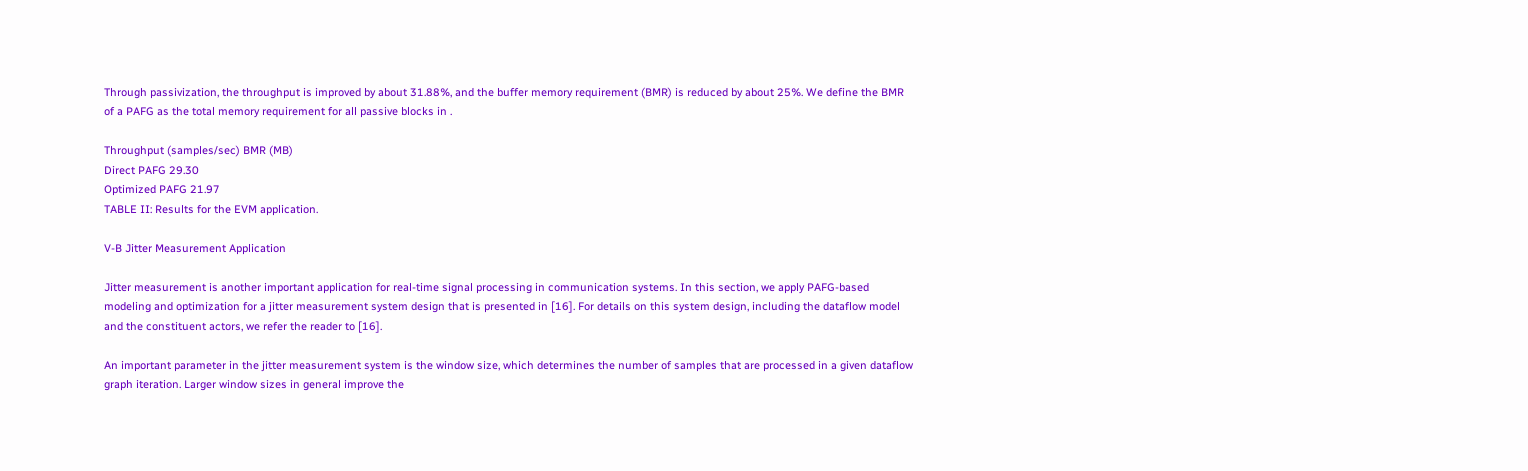Through passivization, the throughput is improved by about 31.88%, and the buffer memory requirement (BMR) is reduced by about 25%. We define the BMR of a PAFG as the total memory requirement for all passive blocks in .

Throughput (samples/sec) BMR (MB)
Direct PAFG 29.30
Optimized PAFG 21.97
TABLE II: Results for the EVM application.

V-B Jitter Measurement Application

Jitter measurement is another important application for real-time signal processing in communication systems. In this section, we apply PAFG-based modeling and optimization for a jitter measurement system design that is presented in [16]. For details on this system design, including the dataflow model and the constituent actors, we refer the reader to [16].

An important parameter in the jitter measurement system is the window size, which determines the number of samples that are processed in a given dataflow graph iteration. Larger window sizes in general improve the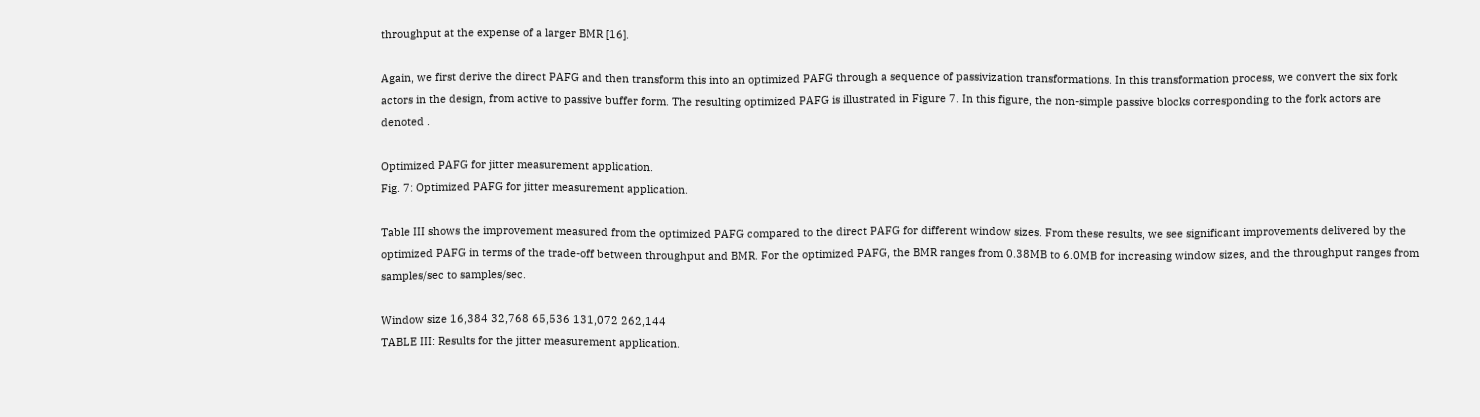throughput at the expense of a larger BMR [16].

Again, we first derive the direct PAFG and then transform this into an optimized PAFG through a sequence of passivization transformations. In this transformation process, we convert the six fork actors in the design, from active to passive buffer form. The resulting optimized PAFG is illustrated in Figure 7. In this figure, the non-simple passive blocks corresponding to the fork actors are denoted .

Optimized PAFG for jitter measurement application.
Fig. 7: Optimized PAFG for jitter measurement application.

Table III shows the improvement measured from the optimized PAFG compared to the direct PAFG for different window sizes. From these results, we see significant improvements delivered by the optimized PAFG in terms of the trade-off between throughput and BMR. For the optimized PAFG, the BMR ranges from 0.38MB to 6.0MB for increasing window sizes, and the throughput ranges from samples/sec to samples/sec.

Window size 16,384 32,768 65,536 131,072 262,144
TABLE III: Results for the jitter measurement application.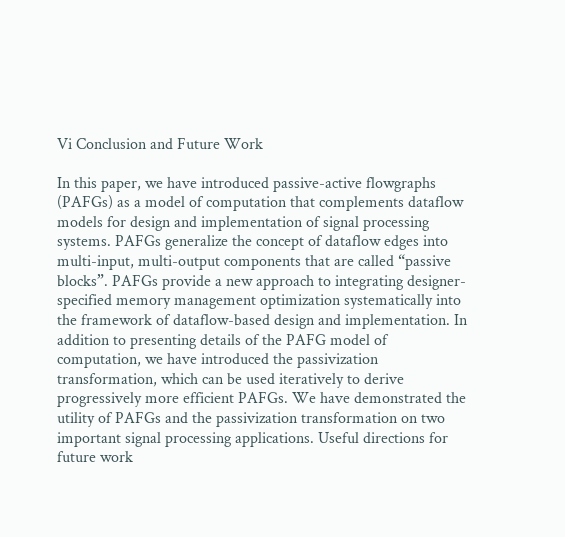Vi Conclusion and Future Work

In this paper, we have introduced passive-active flowgraphs (PAFGs) as a model of computation that complements dataflow models for design and implementation of signal processing systems. PAFGs generalize the concept of dataflow edges into multi-input, multi-output components that are called “passive blocks”. PAFGs provide a new approach to integrating designer-specified memory management optimization systematically into the framework of dataflow-based design and implementation. In addition to presenting details of the PAFG model of computation, we have introduced the passivization transformation, which can be used iteratively to derive progressively more efficient PAFGs. We have demonstrated the utility of PAFGs and the passivization transformation on two important signal processing applications. Useful directions for future work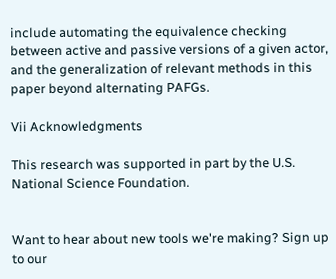include automating the equivalence checking between active and passive versions of a given actor, and the generalization of relevant methods in this paper beyond alternating PAFGs.

Vii Acknowledgments

This research was supported in part by the U.S. National Science Foundation.


Want to hear about new tools we're making? Sign up to our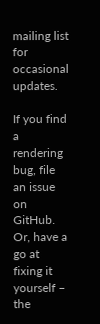mailing list for occasional updates.

If you find a rendering bug, file an issue on GitHub. Or, have a go at fixing it yourself – the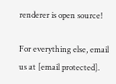renderer is open source!

For everything else, email us at [email protected].